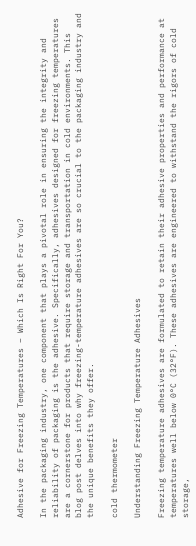Adhesive for Freezing Temperatures – Which Is Right For You?

In the packaging industry, one component that plays a pivotal role in ensuring the integrity and reliability of packaging is the adhesive. Specifically, adhesives designed for freezing temperatures are a cornerstone for products that require storage and transportation in cold environments. This blog post delves into why freezing-temperature adhesives are so crucial to the packaging industry and the unique benefits they offer.

cold thermometer

Understanding Freezing Temperature Adhesives

Freezing temperature adhesives are formulated to retain their adhesive properties and performance at temperatures well below 0°C (32°F). These adhesives are engineered to withstand the rigors of cold storage,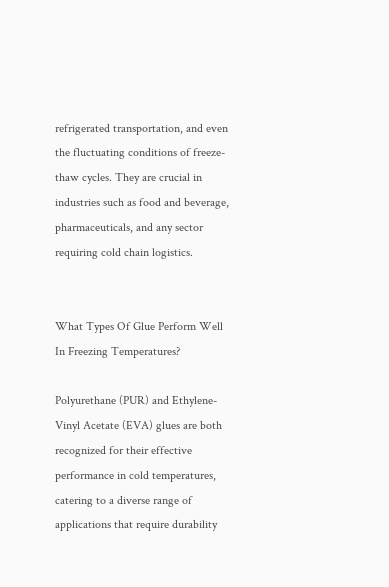refrigerated transportation, and even the fluctuating conditions of freeze-thaw cycles. They are crucial in industries such as food and beverage, pharmaceuticals, and any sector requiring cold chain logistics.


What Types Of Glue Perform Well In Freezing Temperatures?

Polyurethane (PUR) and Ethylene-Vinyl Acetate (EVA) glues are both recognized for their effective performance in cold temperatures, catering to a diverse range of applications that require durability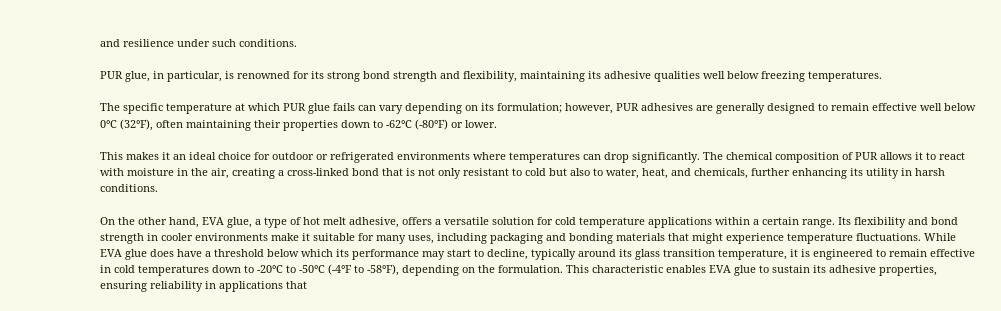and resilience under such conditions.

PUR glue, in particular, is renowned for its strong bond strength and flexibility, maintaining its adhesive qualities well below freezing temperatures.

The specific temperature at which PUR glue fails can vary depending on its formulation; however, PUR adhesives are generally designed to remain effective well below 0°C (32°F), often maintaining their properties down to -62°C (-80°F) or lower.

This makes it an ideal choice for outdoor or refrigerated environments where temperatures can drop significantly. The chemical composition of PUR allows it to react with moisture in the air, creating a cross-linked bond that is not only resistant to cold but also to water, heat, and chemicals, further enhancing its utility in harsh conditions.

On the other hand, EVA glue, a type of hot melt adhesive, offers a versatile solution for cold temperature applications within a certain range. Its flexibility and bond strength in cooler environments make it suitable for many uses, including packaging and bonding materials that might experience temperature fluctuations. While EVA glue does have a threshold below which its performance may start to decline, typically around its glass transition temperature, it is engineered to remain effective in cold temperatures down to -20°C to -50°C (-4°F to -58°F), depending on the formulation. This characteristic enables EVA glue to sustain its adhesive properties, ensuring reliability in applications that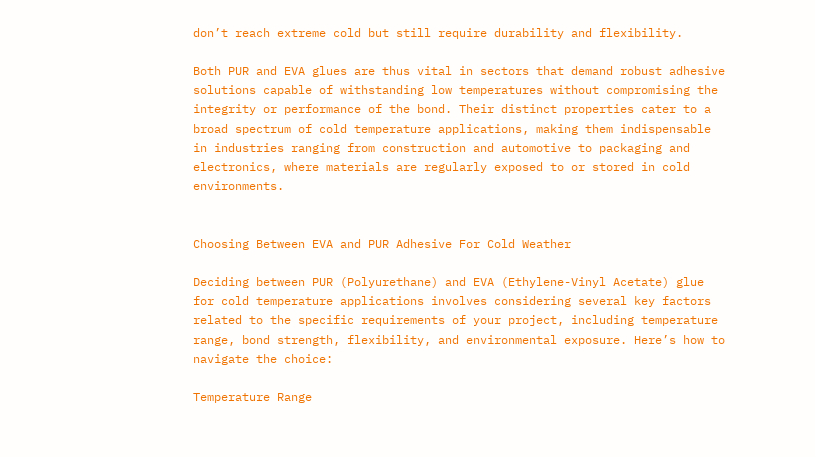don’t reach extreme cold but still require durability and flexibility.

Both PUR and EVA glues are thus vital in sectors that demand robust adhesive solutions capable of withstanding low temperatures without compromising the integrity or performance of the bond. Their distinct properties cater to a broad spectrum of cold temperature applications, making them indispensable in industries ranging from construction and automotive to packaging and electronics, where materials are regularly exposed to or stored in cold environments.


Choosing Between EVA and PUR Adhesive For Cold Weather

Deciding between PUR (Polyurethane) and EVA (Ethylene-Vinyl Acetate) glue for cold temperature applications involves considering several key factors related to the specific requirements of your project, including temperature range, bond strength, flexibility, and environmental exposure. Here’s how to navigate the choice:

Temperature Range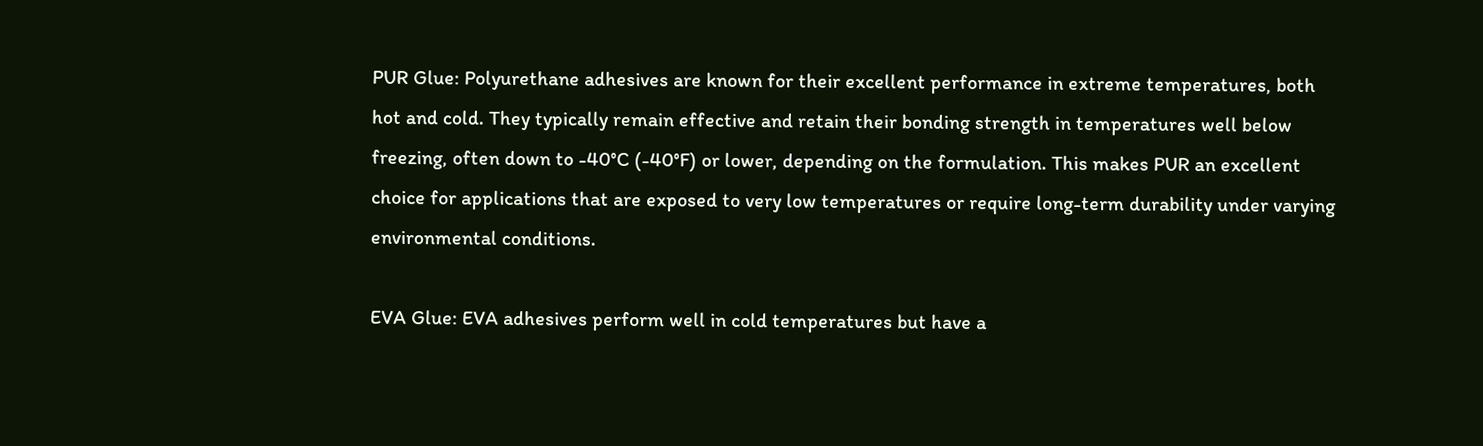PUR Glue: Polyurethane adhesives are known for their excellent performance in extreme temperatures, both hot and cold. They typically remain effective and retain their bonding strength in temperatures well below freezing, often down to -40°C (-40°F) or lower, depending on the formulation. This makes PUR an excellent choice for applications that are exposed to very low temperatures or require long-term durability under varying environmental conditions.

EVA Glue: EVA adhesives perform well in cold temperatures but have a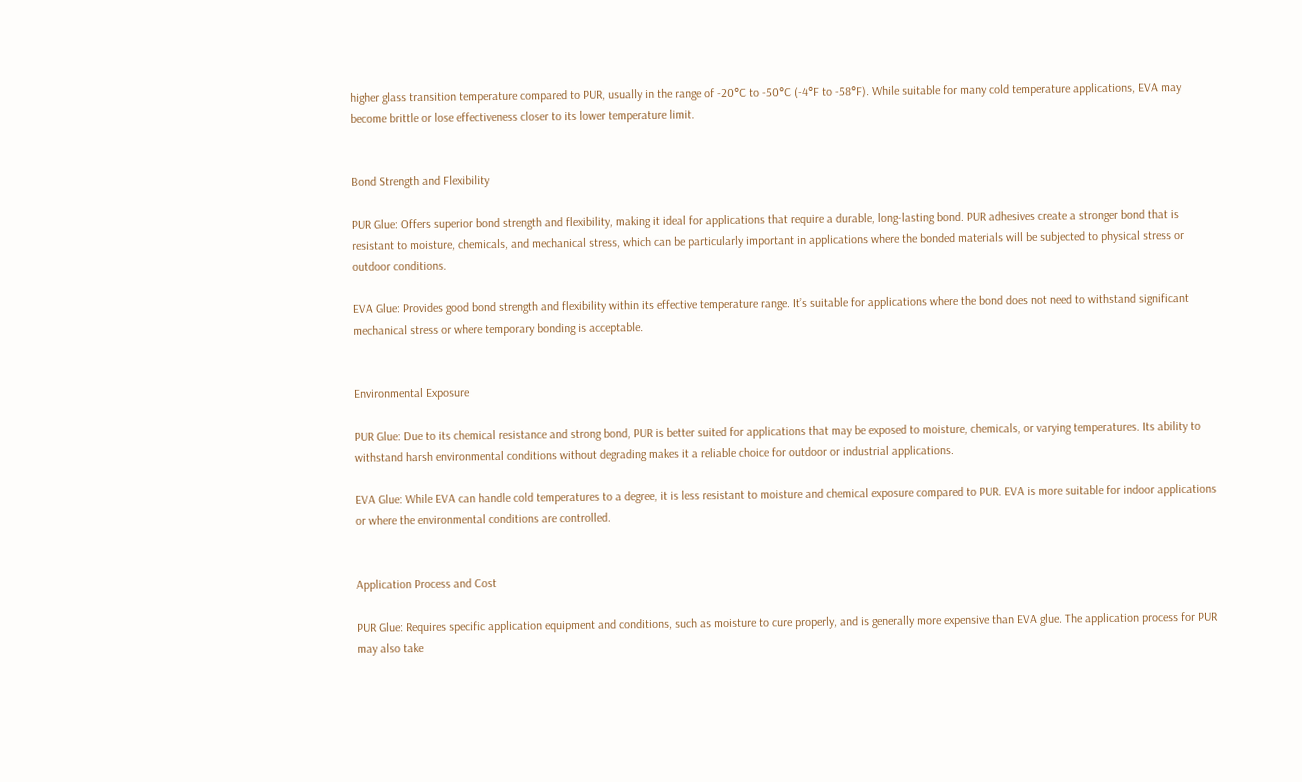higher glass transition temperature compared to PUR, usually in the range of -20°C to -50°C (-4°F to -58°F). While suitable for many cold temperature applications, EVA may become brittle or lose effectiveness closer to its lower temperature limit.


Bond Strength and Flexibility

PUR Glue: Offers superior bond strength and flexibility, making it ideal for applications that require a durable, long-lasting bond. PUR adhesives create a stronger bond that is resistant to moisture, chemicals, and mechanical stress, which can be particularly important in applications where the bonded materials will be subjected to physical stress or outdoor conditions.

EVA Glue: Provides good bond strength and flexibility within its effective temperature range. It’s suitable for applications where the bond does not need to withstand significant mechanical stress or where temporary bonding is acceptable.


Environmental Exposure

PUR Glue: Due to its chemical resistance and strong bond, PUR is better suited for applications that may be exposed to moisture, chemicals, or varying temperatures. Its ability to withstand harsh environmental conditions without degrading makes it a reliable choice for outdoor or industrial applications.

EVA Glue: While EVA can handle cold temperatures to a degree, it is less resistant to moisture and chemical exposure compared to PUR. EVA is more suitable for indoor applications or where the environmental conditions are controlled.


Application Process and Cost

PUR Glue: Requires specific application equipment and conditions, such as moisture to cure properly, and is generally more expensive than EVA glue. The application process for PUR may also take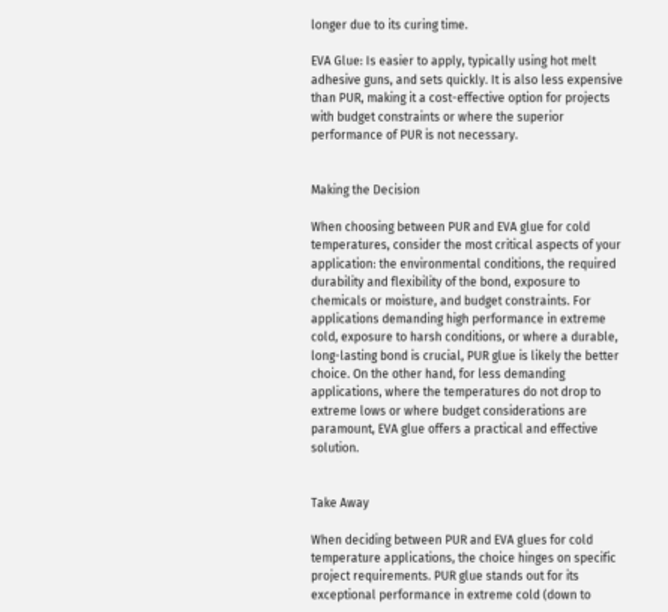longer due to its curing time.

EVA Glue: Is easier to apply, typically using hot melt adhesive guns, and sets quickly. It is also less expensive than PUR, making it a cost-effective option for projects with budget constraints or where the superior performance of PUR is not necessary.


Making the Decision

When choosing between PUR and EVA glue for cold temperatures, consider the most critical aspects of your application: the environmental conditions, the required durability and flexibility of the bond, exposure to chemicals or moisture, and budget constraints. For applications demanding high performance in extreme cold, exposure to harsh conditions, or where a durable, long-lasting bond is crucial, PUR glue is likely the better choice. On the other hand, for less demanding applications, where the temperatures do not drop to extreme lows or where budget considerations are paramount, EVA glue offers a practical and effective solution.


Take Away

When deciding between PUR and EVA glues for cold temperature applications, the choice hinges on specific project requirements. PUR glue stands out for its exceptional performance in extreme cold (down to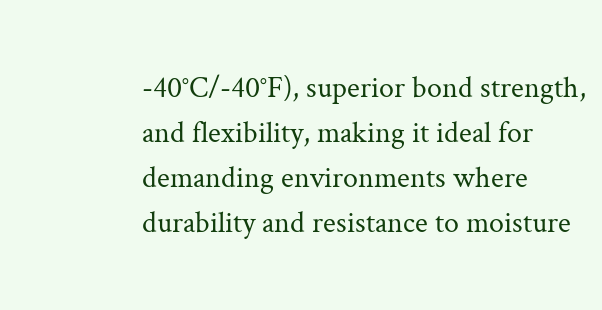-40°C/-40°F), superior bond strength, and flexibility, making it ideal for demanding environments where durability and resistance to moisture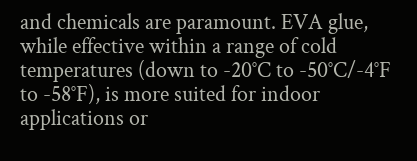and chemicals are paramount. EVA glue, while effective within a range of cold temperatures (down to -20°C to -50°C/-4°F to -58°F), is more suited for indoor applications or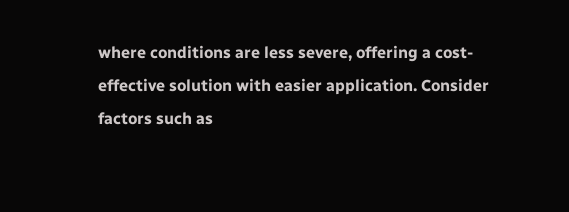where conditions are less severe, offering a cost-effective solution with easier application. Consider factors such as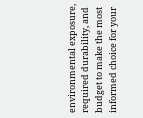environmental exposure, required durability, and budget to make the most informed choice for your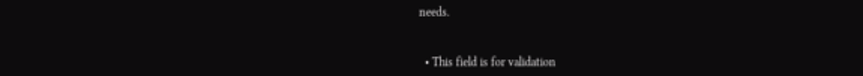needs.


  • This field is for validation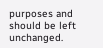purposes and should be left unchanged.